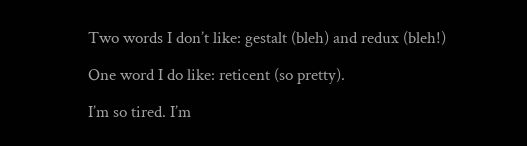Two words I don’t like: gestalt (bleh) and redux (bleh!)

One word I do like: reticent (so pretty).

I’m so tired. I’m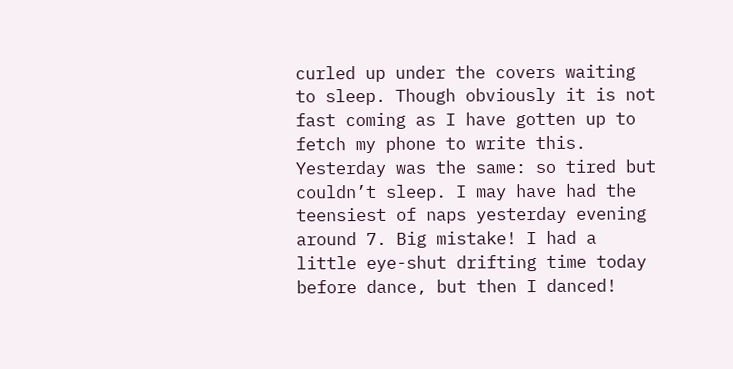curled up under the covers waiting to sleep. Though obviously it is not fast coming as I have gotten up to fetch my phone to write this. Yesterday was the same: so tired but couldn’t sleep. I may have had the teensiest of naps yesterday evening around 7. Big mistake! I had a little eye-shut drifting time today before dance, but then I danced!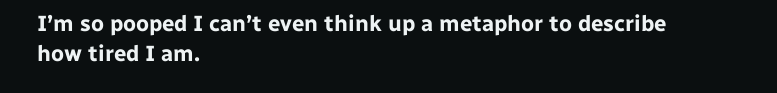I’m so pooped I can’t even think up a metaphor to describe how tired I am.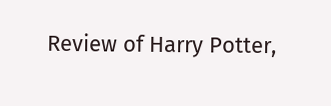Review of Harry Potter,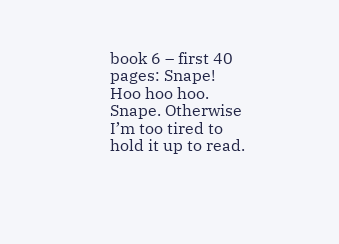book 6 – first 40 pages: Snape! Hoo hoo hoo. Snape. Otherwise I’m too tired to hold it up to read.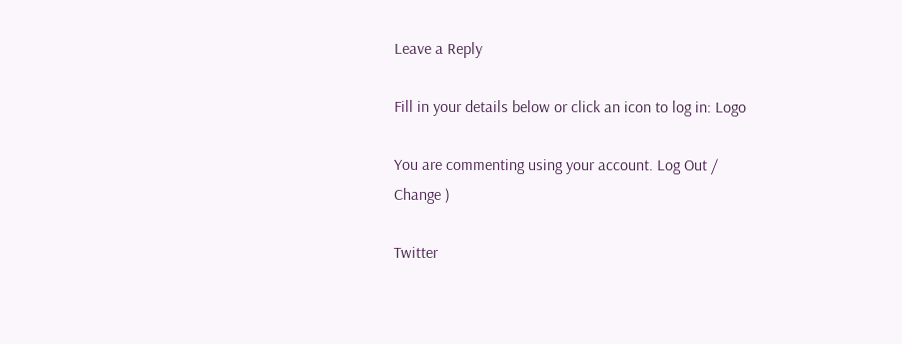Leave a Reply

Fill in your details below or click an icon to log in: Logo

You are commenting using your account. Log Out /  Change )

Twitter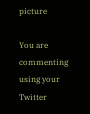picture

You are commenting using your Twitter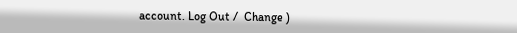account. Log Out /  Change )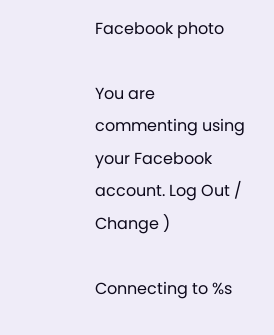Facebook photo

You are commenting using your Facebook account. Log Out /  Change )

Connecting to %s